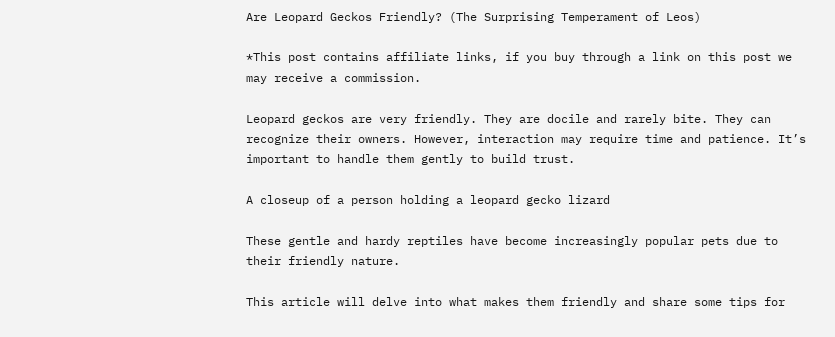Are Leopard Geckos Friendly? (The Surprising Temperament of Leos)

*This post contains affiliate links, if you buy through a link on this post we may receive a commission.

Leopard geckos are very friendly. They are docile and rarely bite. They can recognize their owners. However, interaction may require time and patience. It’s important to handle them gently to build trust.

A closeup of a person holding a leopard gecko lizard

These gentle and hardy reptiles have become increasingly popular pets due to their friendly nature.

This article will delve into what makes them friendly and share some tips for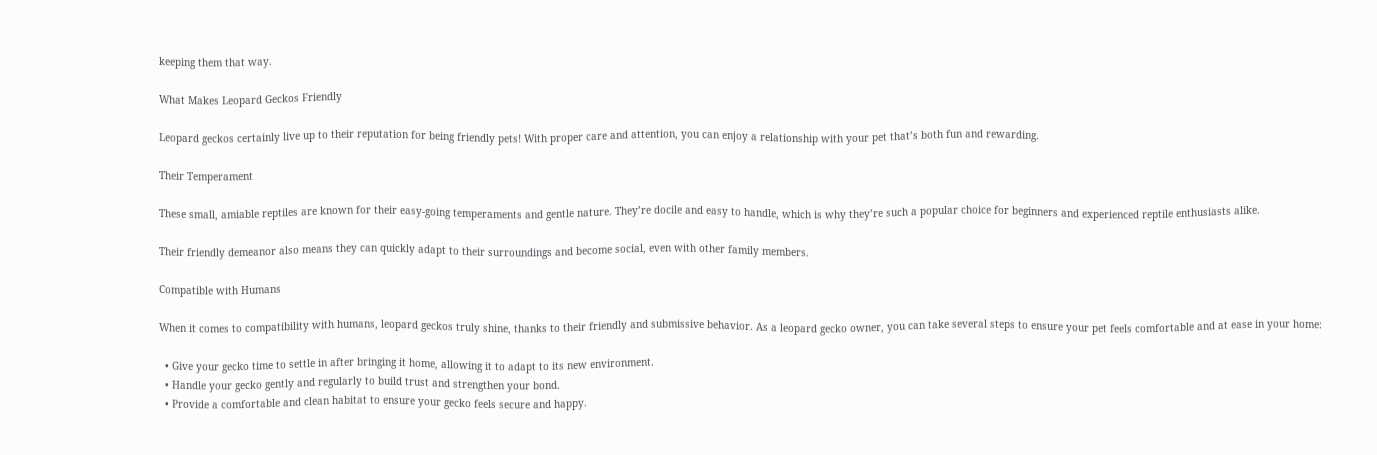keeping them that way.

What Makes Leopard Geckos Friendly

Leopard geckos certainly live up to their reputation for being friendly pets! With proper care and attention, you can enjoy a relationship with your pet that’s both fun and rewarding.

Their Temperament

These small, amiable reptiles are known for their easy-going temperaments and gentle nature. They’re docile and easy to handle, which is why they’re such a popular choice for beginners and experienced reptile enthusiasts alike.

Their friendly demeanor also means they can quickly adapt to their surroundings and become social, even with other family members.

Compatible with Humans

When it comes to compatibility with humans, leopard geckos truly shine, thanks to their friendly and submissive behavior. As a leopard gecko owner, you can take several steps to ensure your pet feels comfortable and at ease in your home:

  • Give your gecko time to settle in after bringing it home, allowing it to adapt to its new environment.
  • Handle your gecko gently and regularly to build trust and strengthen your bond.
  • Provide a comfortable and clean habitat to ensure your gecko feels secure and happy.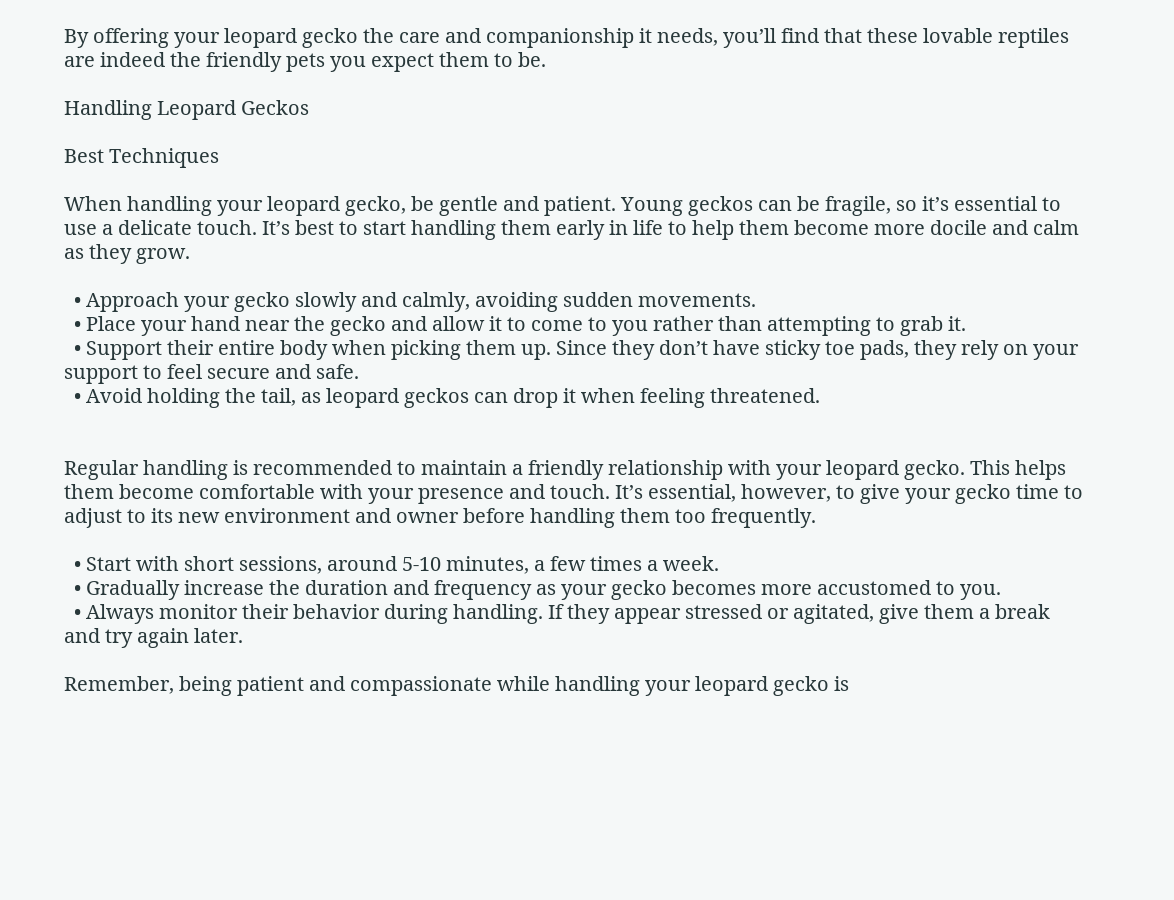By offering your leopard gecko the care and companionship it needs, you’ll find that these lovable reptiles are indeed the friendly pets you expect them to be.

Handling Leopard Geckos

Best Techniques

When handling your leopard gecko, be gentle and patient. Young geckos can be fragile, so it’s essential to use a delicate touch. It’s best to start handling them early in life to help them become more docile and calm as they grow.

  • Approach your gecko slowly and calmly, avoiding sudden movements.
  • Place your hand near the gecko and allow it to come to you rather than attempting to grab it.
  • Support their entire body when picking them up. Since they don’t have sticky toe pads, they rely on your support to feel secure and safe.
  • Avoid holding the tail, as leopard geckos can drop it when feeling threatened.


Regular handling is recommended to maintain a friendly relationship with your leopard gecko. This helps them become comfortable with your presence and touch. It’s essential, however, to give your gecko time to adjust to its new environment and owner before handling them too frequently.

  • Start with short sessions, around 5-10 minutes, a few times a week.
  • Gradually increase the duration and frequency as your gecko becomes more accustomed to you.
  • Always monitor their behavior during handling. If they appear stressed or agitated, give them a break and try again later.

Remember, being patient and compassionate while handling your leopard gecko is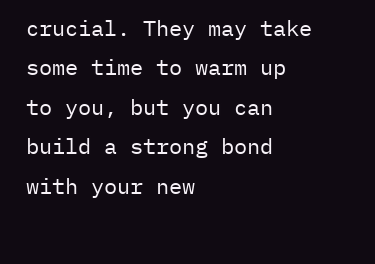crucial. They may take some time to warm up to you, but you can build a strong bond with your new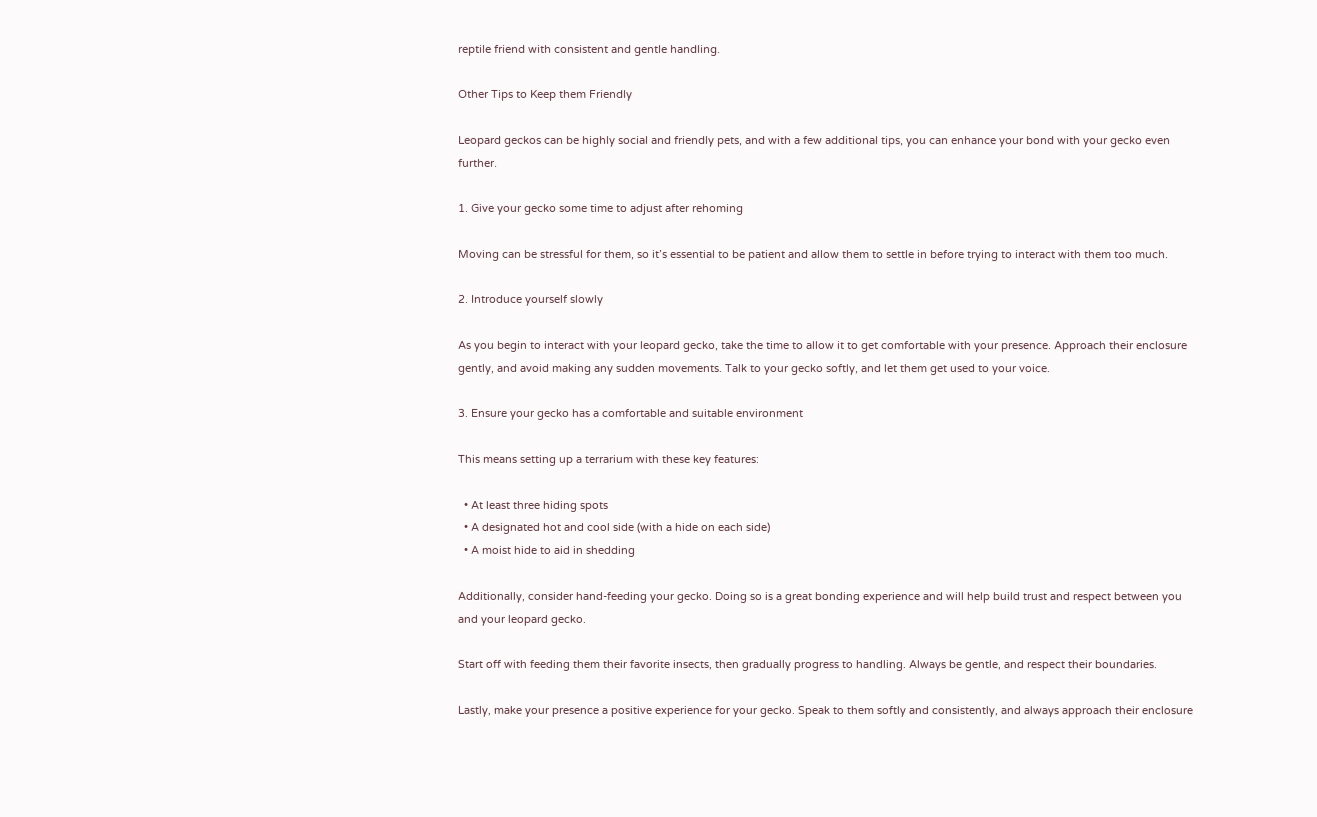reptile friend with consistent and gentle handling.

Other Tips to Keep them Friendly

Leopard geckos can be highly social and friendly pets, and with a few additional tips, you can enhance your bond with your gecko even further.

1. Give your gecko some time to adjust after rehoming

Moving can be stressful for them, so it’s essential to be patient and allow them to settle in before trying to interact with them too much.

2. Introduce yourself slowly

As you begin to interact with your leopard gecko, take the time to allow it to get comfortable with your presence. Approach their enclosure gently, and avoid making any sudden movements. Talk to your gecko softly, and let them get used to your voice.

3. Ensure your gecko has a comfortable and suitable environment

This means setting up a terrarium with these key features:

  • At least three hiding spots
  • A designated hot and cool side (with a hide on each side)
  • A moist hide to aid in shedding

Additionally, consider hand-feeding your gecko. Doing so is a great bonding experience and will help build trust and respect between you and your leopard gecko.

Start off with feeding them their favorite insects, then gradually progress to handling. Always be gentle, and respect their boundaries.

Lastly, make your presence a positive experience for your gecko. Speak to them softly and consistently, and always approach their enclosure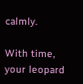calmly.

With time, your leopard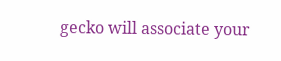gecko will associate your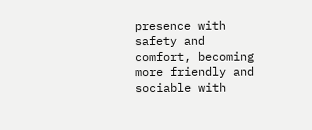presence with safety and comfort, becoming more friendly and sociable with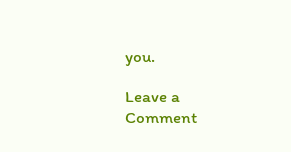you.

Leave a Comment